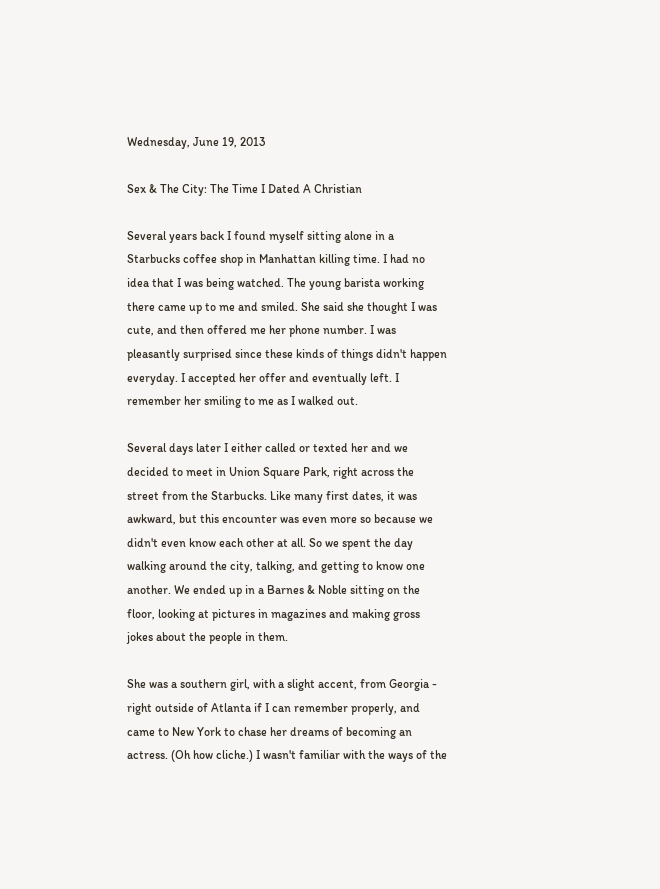Wednesday, June 19, 2013

Sex & The City: The Time I Dated A Christian

Several years back I found myself sitting alone in a Starbucks coffee shop in Manhattan killing time. I had no idea that I was being watched. The young barista working there came up to me and smiled. She said she thought I was cute, and then offered me her phone number. I was pleasantly surprised since these kinds of things didn't happen everyday. I accepted her offer and eventually left. I remember her smiling to me as I walked out.

Several days later I either called or texted her and we decided to meet in Union Square Park, right across the street from the Starbucks. Like many first dates, it was awkward, but this encounter was even more so because we didn't even know each other at all. So we spent the day walking around the city, talking, and getting to know one another. We ended up in a Barnes & Noble sitting on the floor, looking at pictures in magazines and making gross jokes about the people in them.

She was a southern girl, with a slight accent, from Georgia - right outside of Atlanta if I can remember properly, and came to New York to chase her dreams of becoming an actress. (Oh how cliche.) I wasn't familiar with the ways of the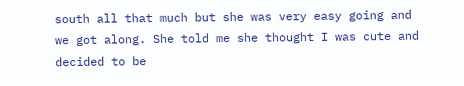south all that much but she was very easy going and we got along. She told me she thought I was cute and decided to be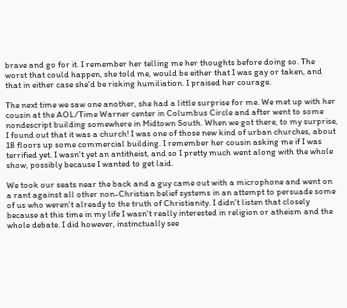brave and go for it. I remember her telling me her thoughts before doing so. The worst that could happen, she told me, would be either that I was gay or taken, and that in either case she'd be risking humiliation. I praised her courage.

The next time we saw one another, she had a little surprise for me. We met up with her cousin at the AOL/Time Warner center in Columbus Circle and after went to some nondescript building somewhere in Midtown South. When we got there, to my surprise, I found out that it was a church! I was one of those new kind of urban churches, about 18 floors up some commercial building. I remember her cousin asking me if I was terrified yet. I wasn't yet an antitheist, and so I pretty much went along with the whole show, possibly because I wanted to get laid.

We took our seats near the back and a guy came out with a microphone and went on a rant against all other non-Christian belief systems in an attempt to persuade some of us who weren't already to the truth of Christianity. I didn't listen that closely because at this time in my life I wasn't really interested in religion or atheism and the whole debate. I did however, instinctually see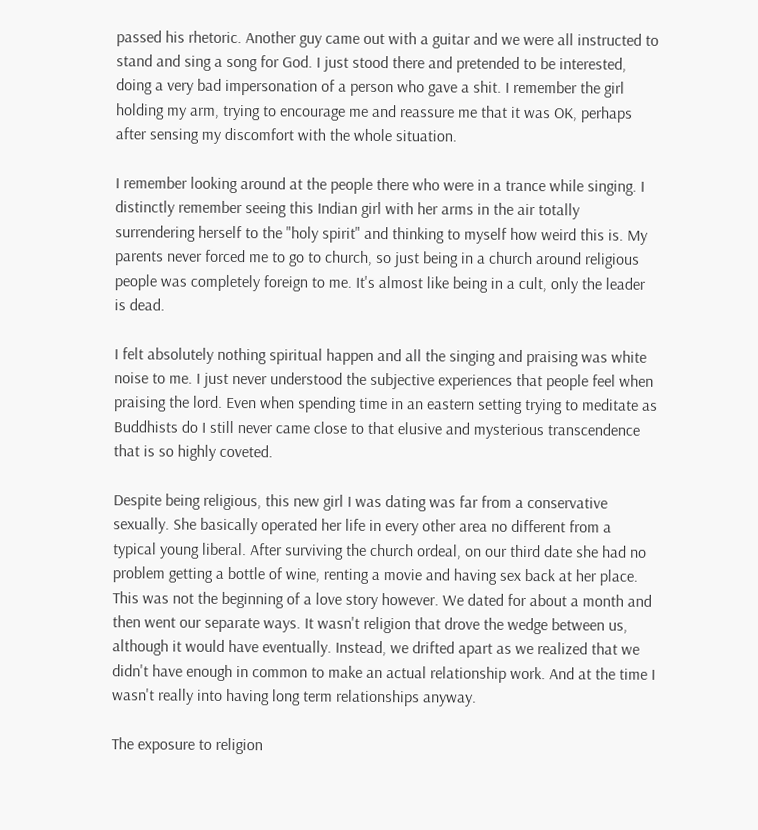passed his rhetoric. Another guy came out with a guitar and we were all instructed to stand and sing a song for God. I just stood there and pretended to be interested, doing a very bad impersonation of a person who gave a shit. I remember the girl holding my arm, trying to encourage me and reassure me that it was OK, perhaps after sensing my discomfort with the whole situation.

I remember looking around at the people there who were in a trance while singing. I distinctly remember seeing this Indian girl with her arms in the air totally surrendering herself to the "holy spirit" and thinking to myself how weird this is. My parents never forced me to go to church, so just being in a church around religious people was completely foreign to me. It's almost like being in a cult, only the leader is dead.

I felt absolutely nothing spiritual happen and all the singing and praising was white noise to me. I just never understood the subjective experiences that people feel when praising the lord. Even when spending time in an eastern setting trying to meditate as Buddhists do I still never came close to that elusive and mysterious transcendence that is so highly coveted.

Despite being religious, this new girl I was dating was far from a conservative sexually. She basically operated her life in every other area no different from a typical young liberal. After surviving the church ordeal, on our third date she had no problem getting a bottle of wine, renting a movie and having sex back at her place. This was not the beginning of a love story however. We dated for about a month and then went our separate ways. It wasn't religion that drove the wedge between us, although it would have eventually. Instead, we drifted apart as we realized that we didn't have enough in common to make an actual relationship work. And at the time I wasn't really into having long term relationships anyway.

The exposure to religion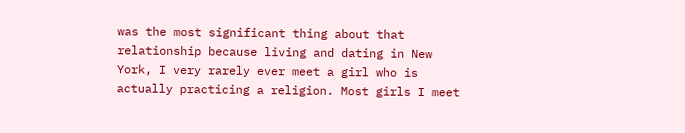was the most significant thing about that relationship because living and dating in New York, I very rarely ever meet a girl who is actually practicing a religion. Most girls I meet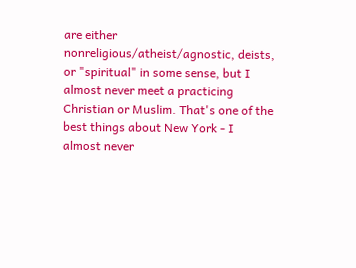are either nonreligious/atheist/agnostic, deists, or "spiritual" in some sense, but I almost never meet a practicing Christian or Muslim. That's one of the best things about New York - I almost never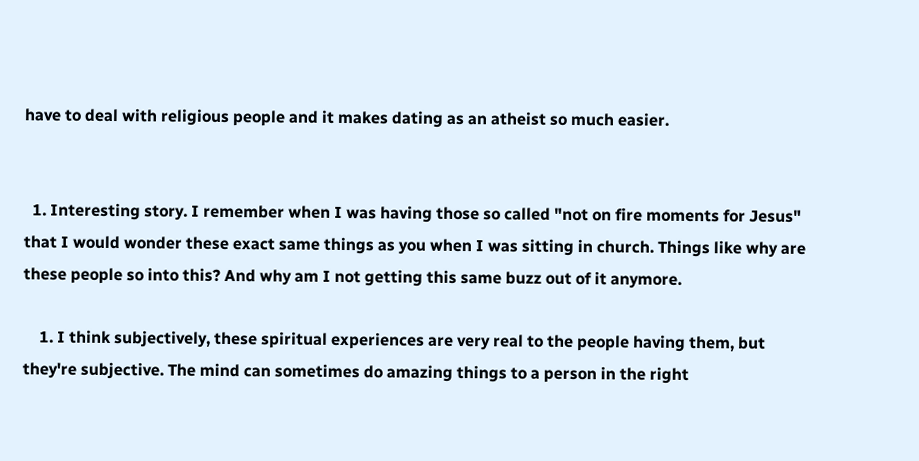have to deal with religious people and it makes dating as an atheist so much easier.


  1. Interesting story. I remember when I was having those so called "not on fire moments for Jesus" that I would wonder these exact same things as you when I was sitting in church. Things like why are these people so into this? And why am I not getting this same buzz out of it anymore.

    1. I think subjectively, these spiritual experiences are very real to the people having them, but they're subjective. The mind can sometimes do amazing things to a person in the right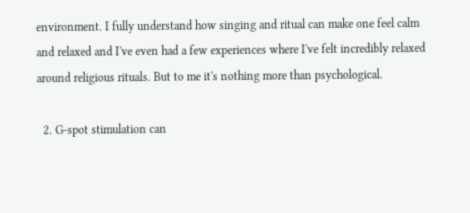environment. I fully understand how singing and ritual can make one feel calm and relaxed and I've even had a few experiences where I've felt incredibly relaxed around religious rituals. But to me it's nothing more than psychological.

  2. G-spot stimulation can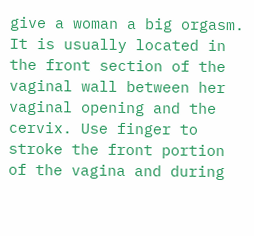give a woman a big orgasm. It is usually located in the front section of the vaginal wall between her vaginal opening and the cervix. Use finger to stroke the front portion of the vagina and during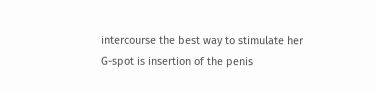intercourse the best way to stimulate her G-spot is insertion of the penis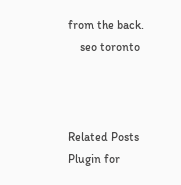from the back.
    seo toronto



Related Posts Plugin for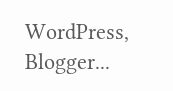WordPress, Blogger...